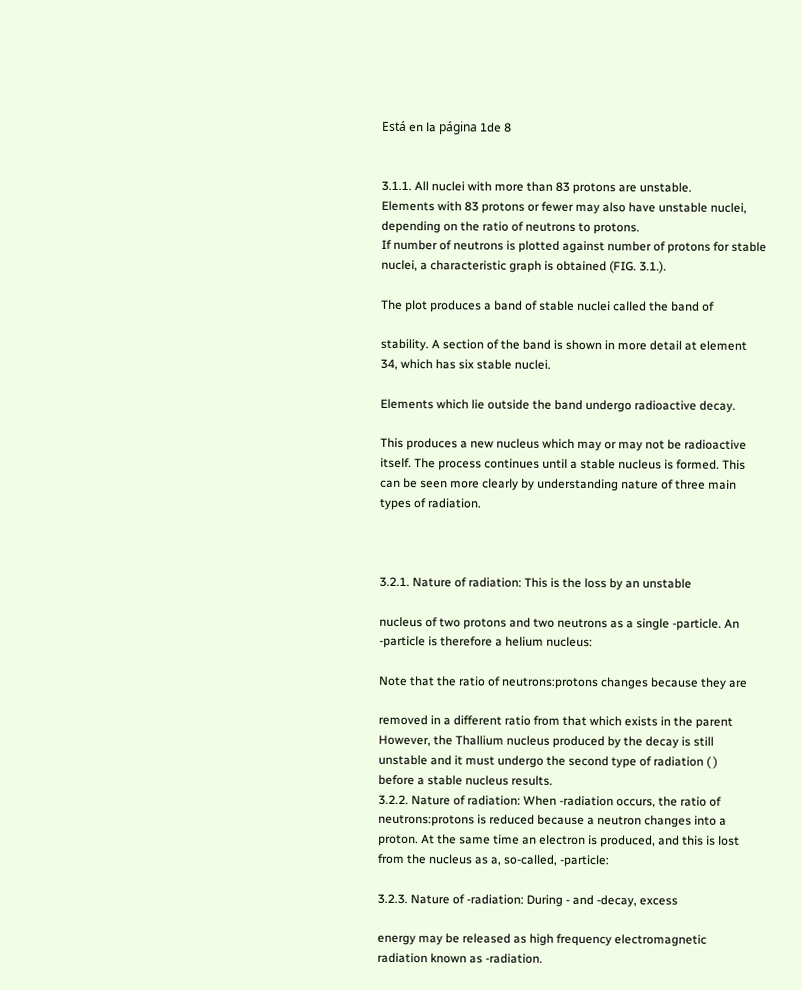Está en la página 1de 8


3.1.1. All nuclei with more than 83 protons are unstable.
Elements with 83 protons or fewer may also have unstable nuclei,
depending on the ratio of neutrons to protons.
If number of neutrons is plotted against number of protons for stable
nuclei, a characteristic graph is obtained (FIG. 3.1.).

The plot produces a band of stable nuclei called the band of

stability. A section of the band is shown in more detail at element
34, which has six stable nuclei.

Elements which lie outside the band undergo radioactive decay.

This produces a new nucleus which may or may not be radioactive
itself. The process continues until a stable nucleus is formed. This
can be seen more clearly by understanding nature of three main
types of radiation.



3.2.1. Nature of radiation: This is the loss by an unstable

nucleus of two protons and two neutrons as a single -particle. An
-particle is therefore a helium nucleus:

Note that the ratio of neutrons:protons changes because they are

removed in a different ratio from that which exists in the parent
However, the Thallium nucleus produced by the decay is still
unstable and it must undergo the second type of radiation ( )
before a stable nucleus results.
3.2.2. Nature of radiation: When -radiation occurs, the ratio of
neutrons:protons is reduced because a neutron changes into a
proton. At the same time an electron is produced, and this is lost
from the nucleus as a, so-called, -particle:

3.2.3. Nature of -radiation: During - and -decay, excess

energy may be released as high frequency electromagnetic
radiation known as -radiation.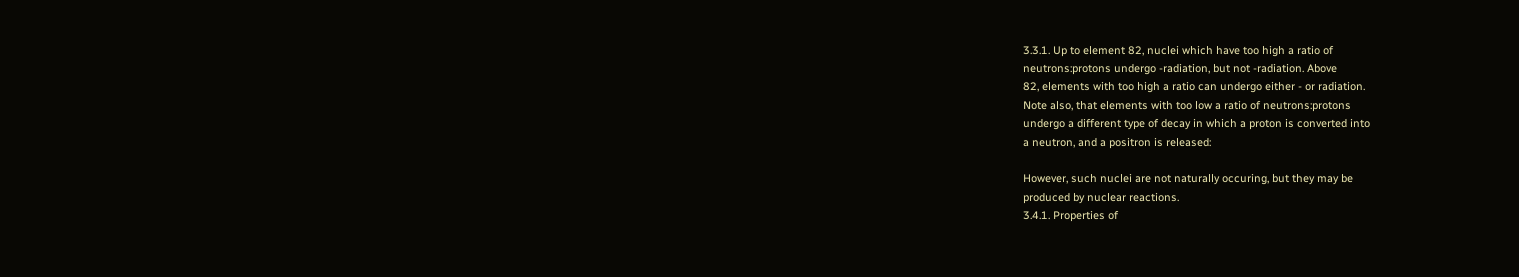3.3.1. Up to element 82, nuclei which have too high a ratio of
neutrons:protons undergo -radiation, but not -radiation. Above
82, elements with too high a ratio can undergo either - or radiation.
Note also, that elements with too low a ratio of neutrons:protons
undergo a different type of decay in which a proton is converted into
a neutron, and a positron is released:

However, such nuclei are not naturally occuring, but they may be
produced by nuclear reactions.
3.4.1. Properties of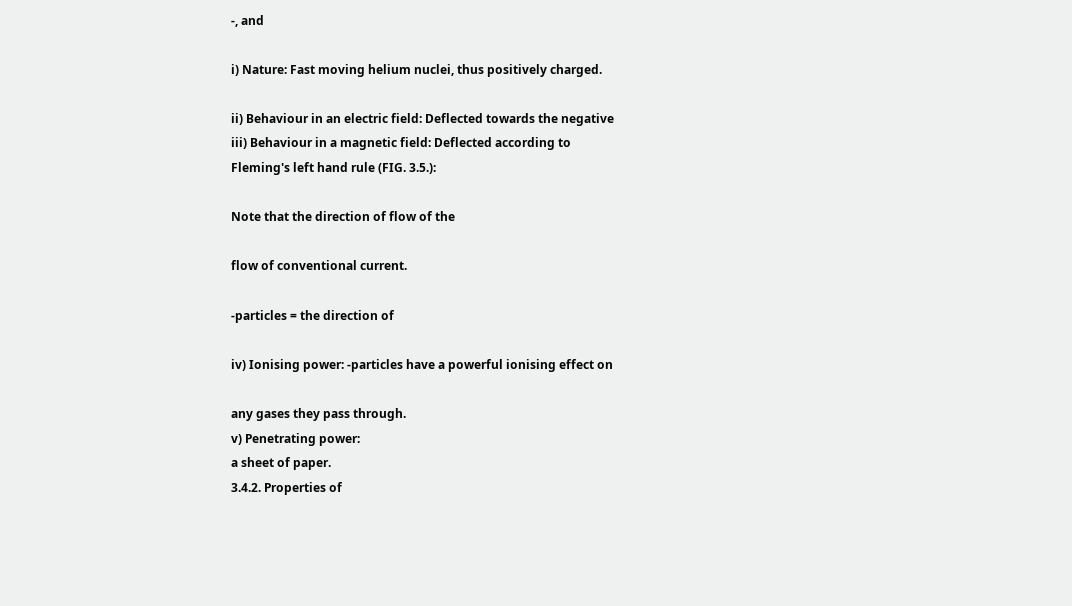-, and

i) Nature: Fast moving helium nuclei, thus positively charged.

ii) Behaviour in an electric field: Deflected towards the negative
iii) Behaviour in a magnetic field: Deflected according to
Fleming's left hand rule (FIG. 3.5.):

Note that the direction of flow of the

flow of conventional current.

-particles = the direction of

iv) Ionising power: -particles have a powerful ionising effect on

any gases they pass through.
v) Penetrating power:
a sheet of paper.
3.4.2. Properties of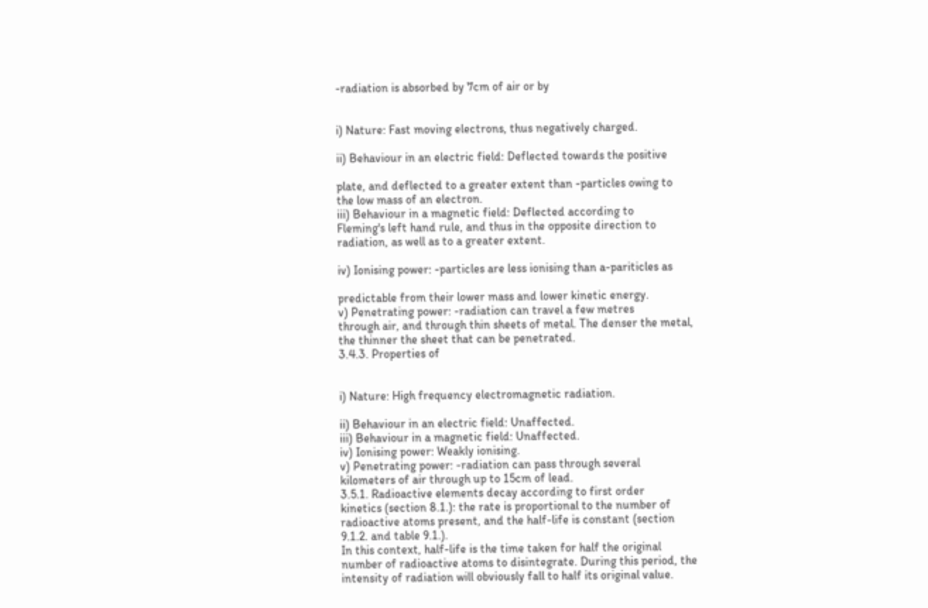-radiation is absorbed by 7cm of air or by


i) Nature: Fast moving electrons, thus negatively charged.

ii) Behaviour in an electric field: Deflected towards the positive

plate, and deflected to a greater extent than -particles owing to
the low mass of an electron.
iii) Behaviour in a magnetic field: Deflected according to
Fleming's left hand rule, and thus in the opposite direction to
radiation, as well as to a greater extent.

iv) Ionising power: -particles are less ionising than a-pariticles as

predictable from their lower mass and lower kinetic energy.
v) Penetrating power: -radiation can travel a few metres
through air, and through thin sheets of metal. The denser the metal,
the thinner the sheet that can be penetrated.
3.4.3. Properties of


i) Nature: High frequency electromagnetic radiation.

ii) Behaviour in an electric field: Unaffected.
iii) Behaviour in a magnetic field: Unaffected.
iv) Ionising power: Weakly ionising.
v) Penetrating power: -radiation can pass through several
kilometers of air through up to 15cm of lead.
3.5.1. Radioactive elements decay according to first order
kinetics (section 8.1.): the rate is proportional to the number of
radioactive atoms present, and the half-life is constant (section
9.1.2. and table 9.1.).
In this context, half-life is the time taken for half the original
number of radioactive atoms to disintegrate. During this period, the
intensity of radiation will obviously fall to half its original value.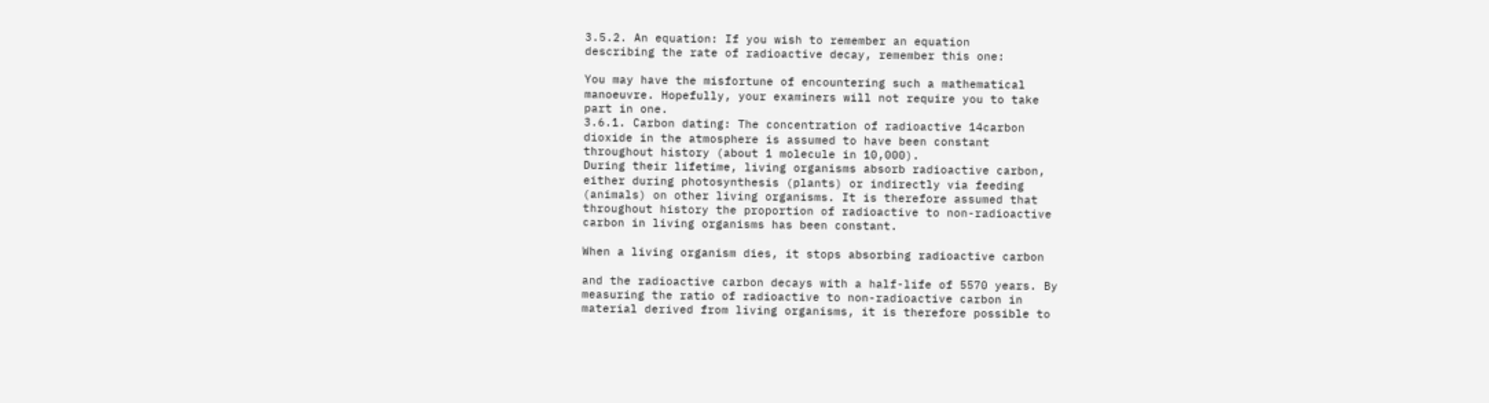3.5.2. An equation: If you wish to remember an equation
describing the rate of radioactive decay, remember this one:

You may have the misfortune of encountering such a mathematical
manoeuvre. Hopefully, your examiners will not require you to take
part in one.
3.6.1. Carbon dating: The concentration of radioactive 14carbon
dioxide in the atmosphere is assumed to have been constant
throughout history (about 1 molecule in 10,000).
During their lifetime, living organisms absorb radioactive carbon,
either during photosynthesis (plants) or indirectly via feeding
(animals) on other living organisms. It is therefore assumed that
throughout history the proportion of radioactive to non-radioactive
carbon in living organisms has been constant.

When a living organism dies, it stops absorbing radioactive carbon

and the radioactive carbon decays with a half-life of 5570 years. By
measuring the ratio of radioactive to non-radioactive carbon in
material derived from living organisms, it is therefore possible to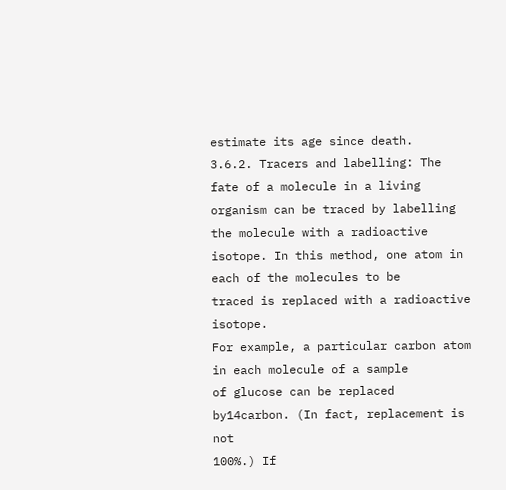estimate its age since death.
3.6.2. Tracers and labelling: The fate of a molecule in a living
organism can be traced by labelling the molecule with a radioactive
isotope. In this method, one atom in each of the molecules to be
traced is replaced with a radioactive isotope.
For example, a particular carbon atom in each molecule of a sample
of glucose can be replaced by14carbon. (In fact, replacement is not
100%.) If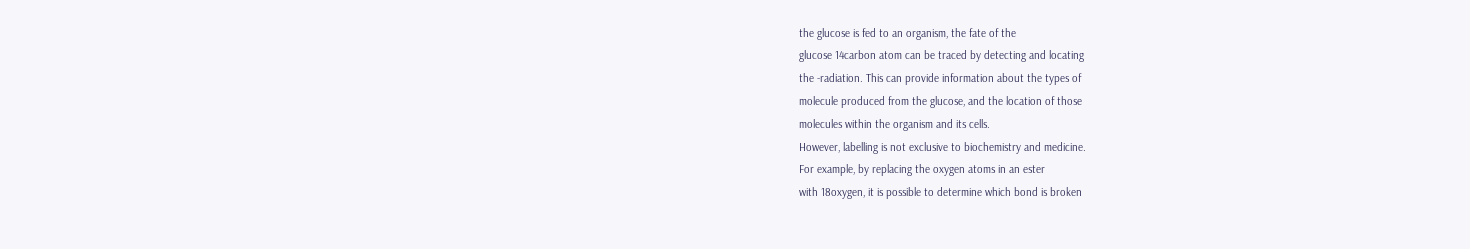the glucose is fed to an organism, the fate of the
glucose 14carbon atom can be traced by detecting and locating
the -radiation. This can provide information about the types of
molecule produced from the glucose, and the location of those
molecules within the organism and its cells.
However, labelling is not exclusive to biochemistry and medicine.
For example, by replacing the oxygen atoms in an ester
with 18oxygen, it is possible to determine which bond is broken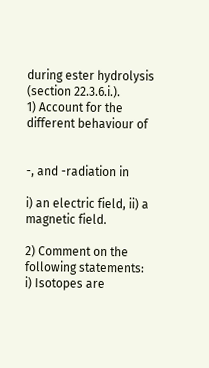during ester hydrolysis (section 22.3.6.i.).
1) Account for the different behaviour of


-, and -radiation in

i) an electric field, ii) a magnetic field.

2) Comment on the following statements:
i) Isotopes are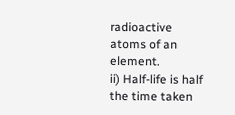radioactive atoms of an element.
ii) Half-life is half the time taken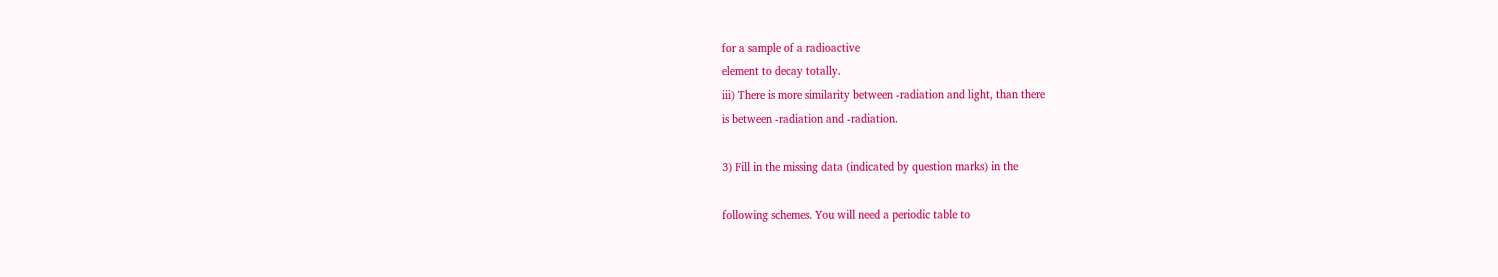for a sample of a radioactive
element to decay totally.
iii) There is more similarity between -radiation and light, than there
is between -radiation and -radiation.

3) Fill in the missing data (indicated by question marks) in the

following schemes. You will need a periodic table to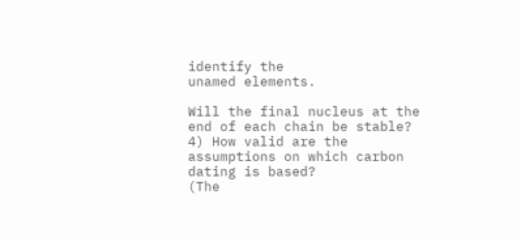identify the
unamed elements.

Will the final nucleus at the end of each chain be stable?
4) How valid are the assumptions on which carbon dating is based?
(The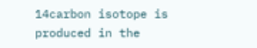14carbon isotope is produced in the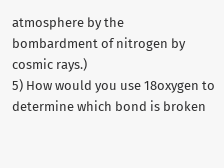atmosphere by the
bombardment of nitrogen by cosmic rays.)
5) How would you use 18oxygen to determine which bond is broken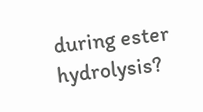during ester hydrolysis?